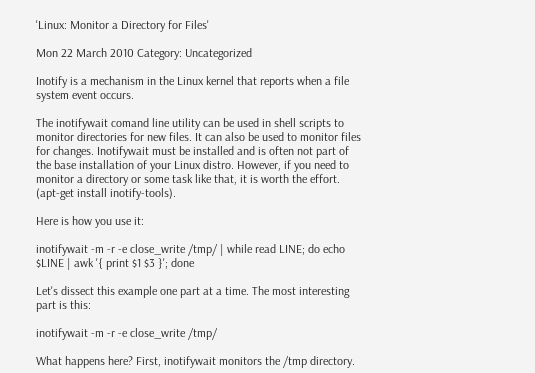'Linux: Monitor a Directory for Files'

Mon 22 March 2010 Category: Uncategorized

Inotify is a mechanism in the Linux kernel that reports when a file system event occurs.

The inotifywait comand line utility can be used in shell scripts to monitor directories for new files. It can also be used to monitor files for changes. Inotifywait must be installed and is often not part of the base installation of your Linux distro. However, if you need to monitor a directory or some task like that, it is worth the effort. (apt-get install inotify-tools).

Here is how you use it:

inotifywait -m -r -e close_write /tmp/ | while read LINE; do echo $LINE | awk '{ print $1 $3 }'; done

Let's dissect this example one part at a time. The most interesting part is this:

inotifywait -m -r -e close_write /tmp/

What happens here? First, inotifywait monitors the /tmp directory.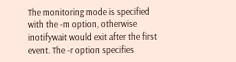The monitoring mode is specified with the -m option, otherwise inotifywait would exit after the first event. The -r option specifies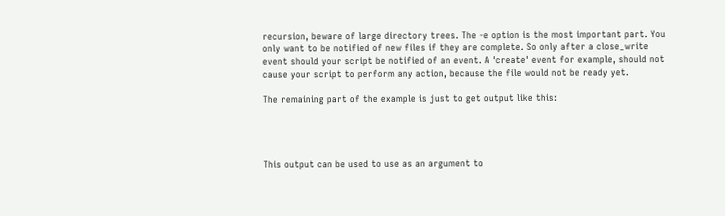recursion, beware of large directory trees. The -e option is the most important part. You only want to be notified of new files if they are complete. So only after a close_write event should your script be notified of an event. A 'create' event for example, should not cause your script to perform any action, because the file would not be ready yet.

The remaining part of the example is just to get output like this:




This output can be used to use as an argument to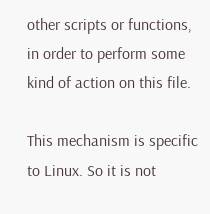other scripts or functions, in order to perform some kind of action on this file.

This mechanism is specific to Linux. So it is not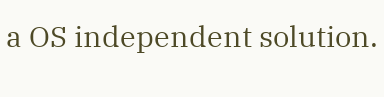a OS independent solution.